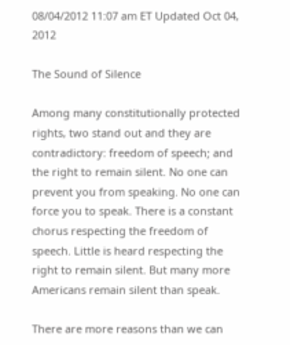08/04/2012 11:07 am ET Updated Oct 04, 2012

The Sound of Silence

Among many constitutionally protected rights, two stand out and they are contradictory: freedom of speech; and the right to remain silent. No one can prevent you from speaking. No one can force you to speak. There is a constant chorus respecting the freedom of speech. Little is heard respecting the right to remain silent. But many more Americans remain silent than speak.

There are more reasons than we can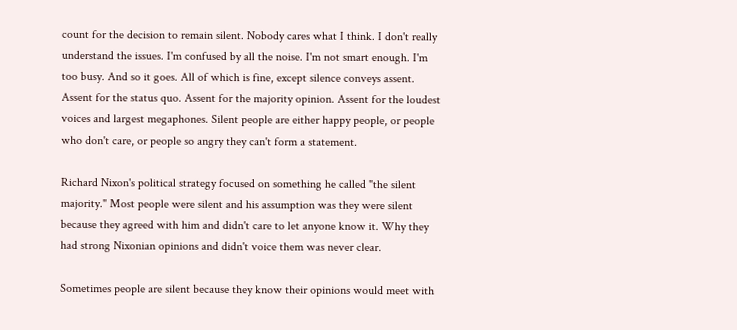count for the decision to remain silent. Nobody cares what I think. I don't really understand the issues. I'm confused by all the noise. I'm not smart enough. I'm too busy. And so it goes. All of which is fine, except silence conveys assent. Assent for the status quo. Assent for the majority opinion. Assent for the loudest voices and largest megaphones. Silent people are either happy people, or people who don't care, or people so angry they can't form a statement.

Richard Nixon's political strategy focused on something he called "the silent majority." Most people were silent and his assumption was they were silent because they agreed with him and didn't care to let anyone know it. Why they had strong Nixonian opinions and didn't voice them was never clear.

Sometimes people are silent because they know their opinions would meet with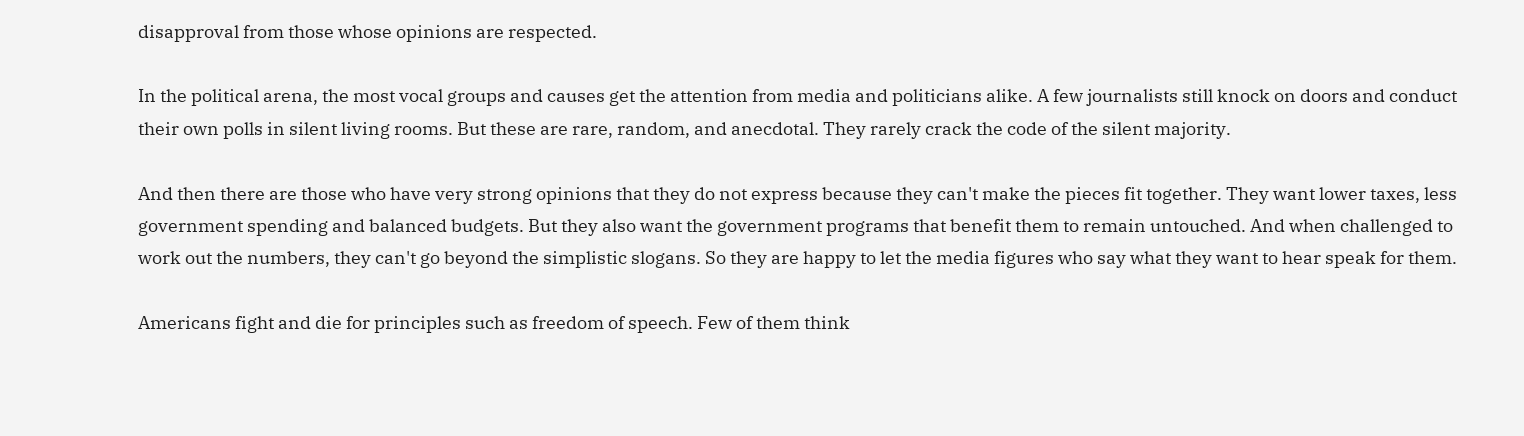disapproval from those whose opinions are respected.

In the political arena, the most vocal groups and causes get the attention from media and politicians alike. A few journalists still knock on doors and conduct their own polls in silent living rooms. But these are rare, random, and anecdotal. They rarely crack the code of the silent majority.

And then there are those who have very strong opinions that they do not express because they can't make the pieces fit together. They want lower taxes, less government spending and balanced budgets. But they also want the government programs that benefit them to remain untouched. And when challenged to work out the numbers, they can't go beyond the simplistic slogans. So they are happy to let the media figures who say what they want to hear speak for them.

Americans fight and die for principles such as freedom of speech. Few of them think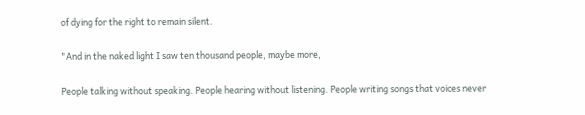of dying for the right to remain silent.

"And in the naked light I saw ten thousand people, maybe more,

People talking without speaking. People hearing without listening. People writing songs that voices never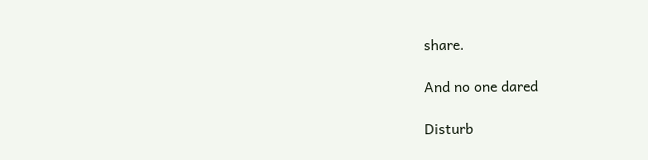share.

And no one dared

Disturb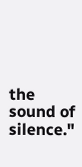the sound of silence."